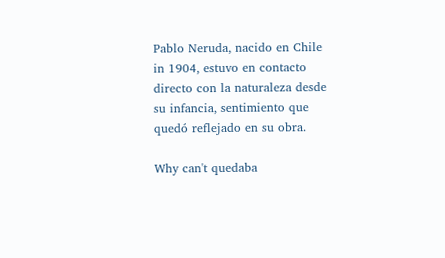Pablo Neruda, nacido en Chile in 1904, estuvo en contacto directo con la naturaleza desde su infancia, sentimiento que quedó reflejado en su obra.

Why can't quedaba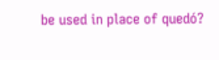be used in place of quedó?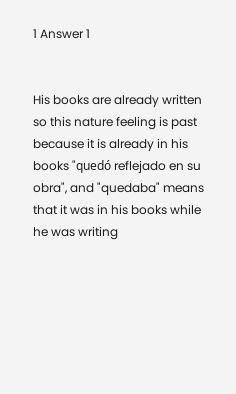1 Answer 1


His books are already written so this nature feeling is past because it is already in his books "quedó reflejado en su obra", and "quedaba" means that it was in his books while he was writing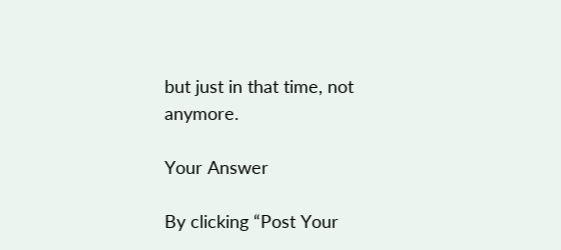but just in that time, not anymore.

Your Answer

By clicking “Post Your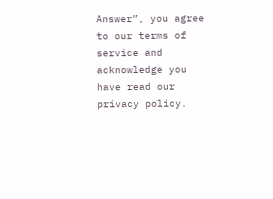Answer”, you agree to our terms of service and acknowledge you have read our privacy policy.